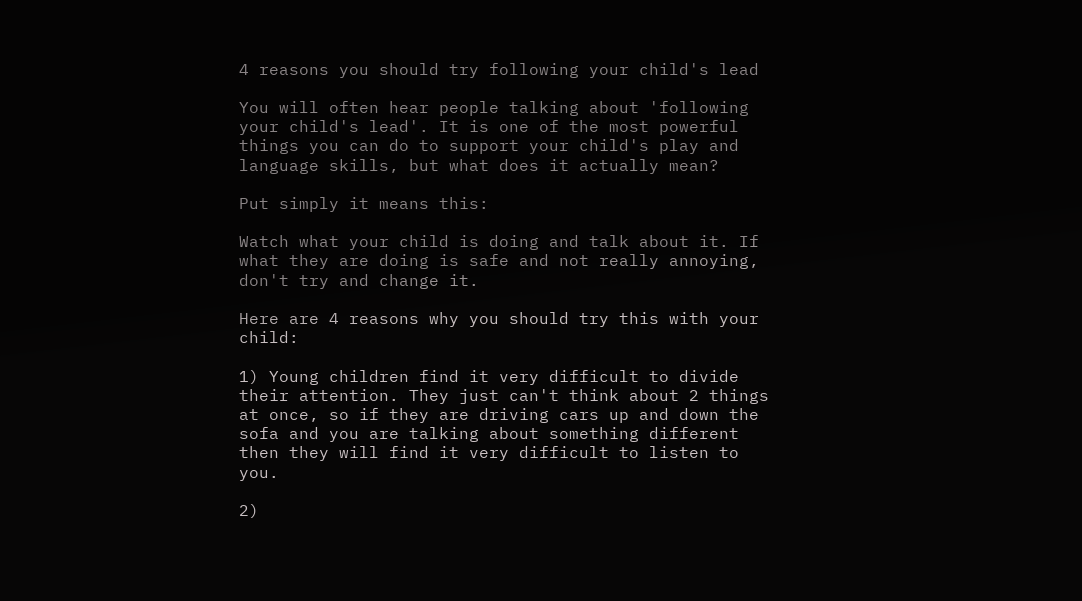4 reasons you should try following your child's lead

You will often hear people talking about 'following your child's lead'. It is one of the most powerful things you can do to support your child's play and language skills, but what does it actually mean?

Put simply it means this:

Watch what your child is doing and talk about it. If what they are doing is safe and not really annoying, don't try and change it.

Here are 4 reasons why you should try this with your child:

1) Young children find it very difficult to divide their attention. They just can't think about 2 things at once, so if they are driving cars up and down the sofa and you are talking about something different then they will find it very difficult to listen to you.

2)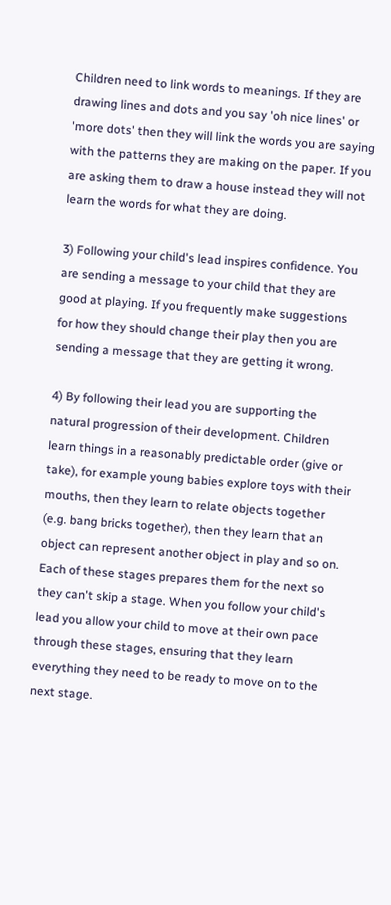Children need to link words to meanings. If they are drawing lines and dots and you say 'oh nice lines' or 'more dots' then they will link the words you are saying with the patterns they are making on the paper. If you are asking them to draw a house instead they will not learn the words for what they are doing.

3) Following your child's lead inspires confidence. You are sending a message to your child that they are good at playing. If you frequently make suggestions for how they should change their play then you are sending a message that they are getting it wrong.

4) By following their lead you are supporting the natural progression of their development. Children learn things in a reasonably predictable order (give or take), for example young babies explore toys with their mouths, then they learn to relate objects together (e.g. bang bricks together), then they learn that an object can represent another object in play and so on. Each of these stages prepares them for the next so they can't skip a stage. When you follow your child's lead you allow your child to move at their own pace through these stages, ensuring that they learn everything they need to be ready to move on to the next stage.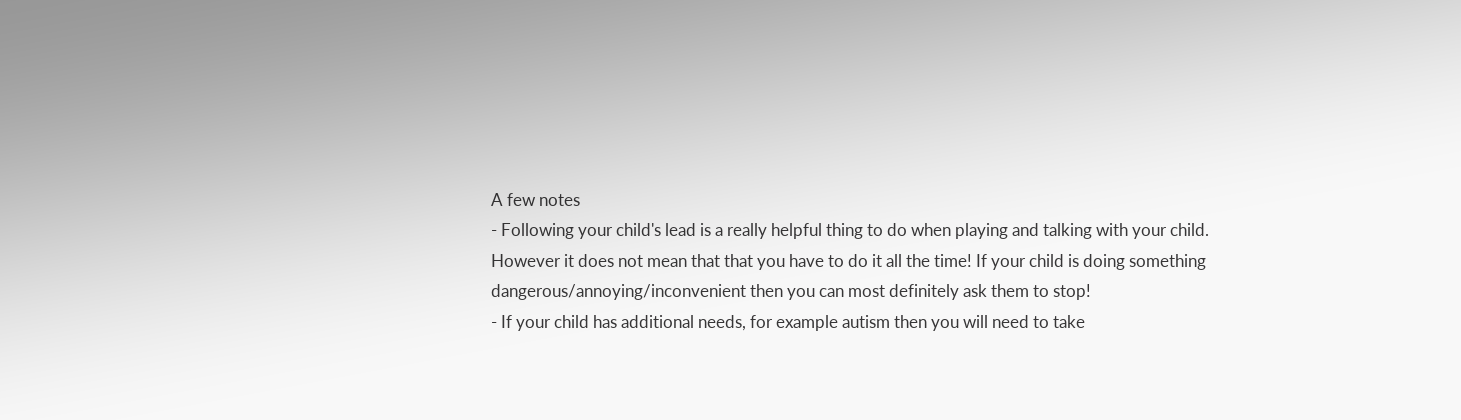A few notes
- Following your child's lead is a really helpful thing to do when playing and talking with your child. However it does not mean that that you have to do it all the time! If your child is doing something dangerous/annoying/inconvenient then you can most definitely ask them to stop!
- If your child has additional needs, for example autism then you will need to take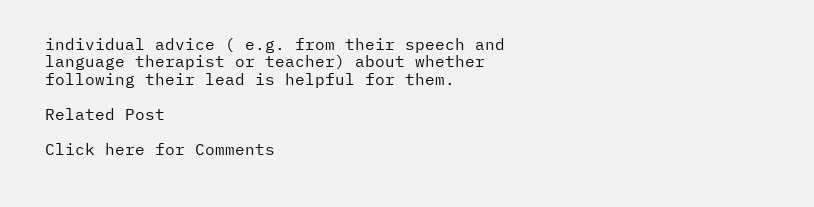individual advice ( e.g. from their speech and language therapist or teacher) about whether following their lead is helpful for them.

Related Post

Click here for Comments